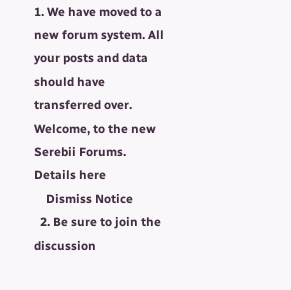1. We have moved to a new forum system. All your posts and data should have transferred over. Welcome, to the new Serebii Forums. Details here
    Dismiss Notice
  2. Be sure to join the discussion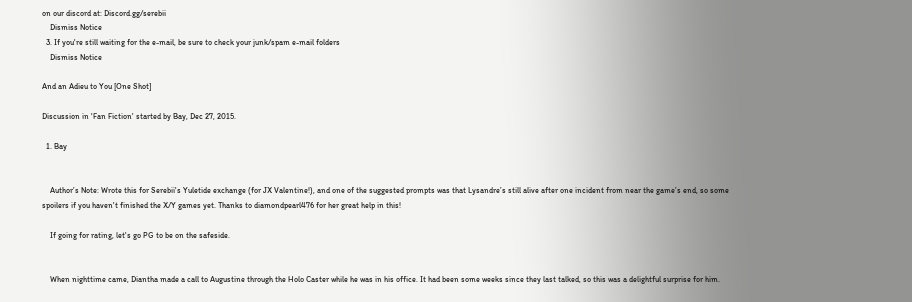on our discord at: Discord.gg/serebii
    Dismiss Notice
  3. If you're still waiting for the e-mail, be sure to check your junk/spam e-mail folders
    Dismiss Notice

And an Adieu to You [One Shot]

Discussion in 'Fan Fiction' started by Bay, Dec 27, 2015.

  1. Bay


    Author’s Note: Wrote this for Serebii's Yuletide exchange (for JX Valentine!), and one of the suggested prompts was that Lysandre’s still alive after one incident from near the game’s end, so some spoilers if you haven't finished the X/Y games yet. Thanks to diamondpearl476 for her great help in this!

    If going for rating, let's go PG to be on the safeside.


    When nighttime came, Diantha made a call to Augustine through the Holo Caster while he was in his office. It had been some weeks since they last talked, so this was a delightful surprise for him.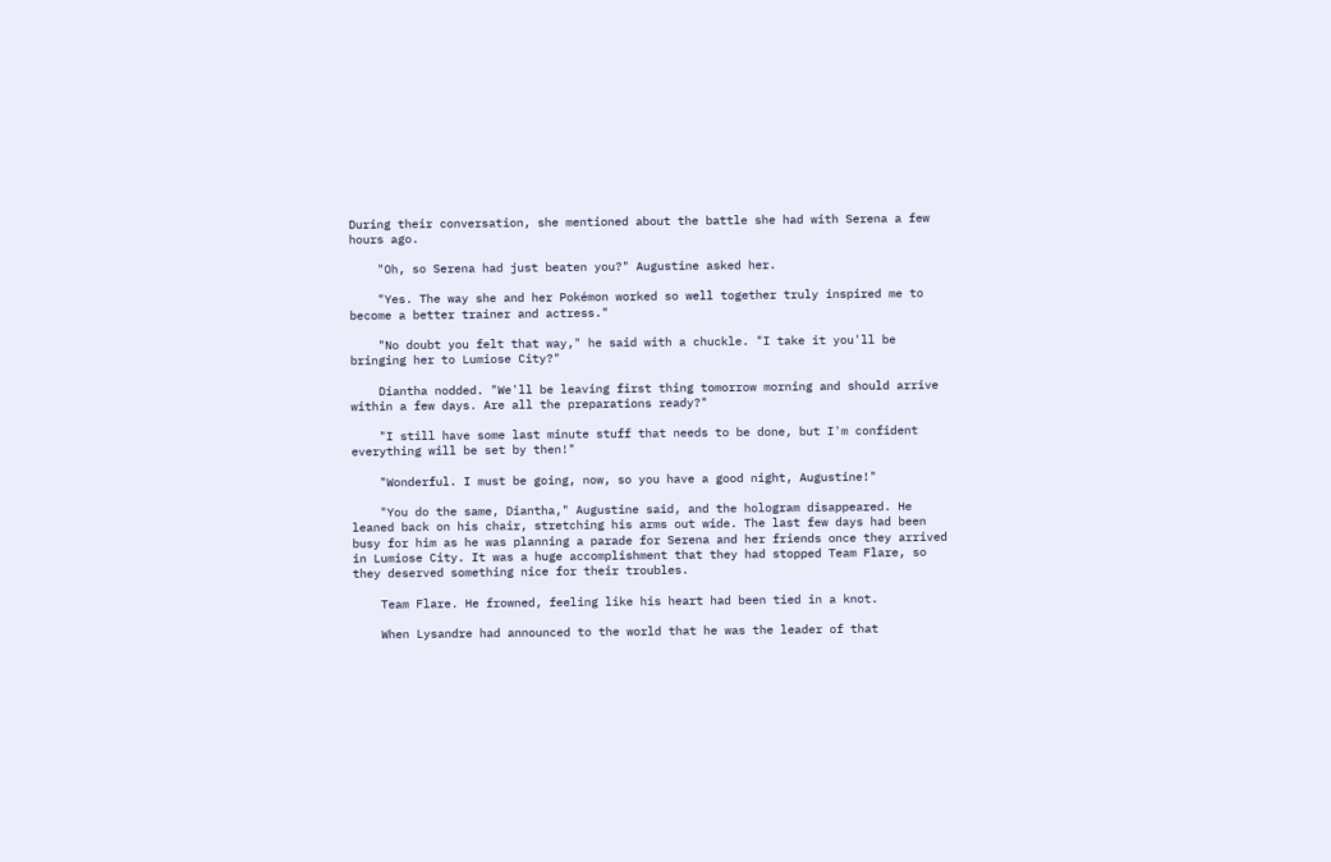During their conversation, she mentioned about the battle she had with Serena a few hours ago.

    "Oh, so Serena had just beaten you?" Augustine asked her.

    "Yes. The way she and her Pokémon worked so well together truly inspired me to become a better trainer and actress."

    "No doubt you felt that way," he said with a chuckle. "I take it you'll be bringing her to Lumiose City?"

    Diantha nodded. "We'll be leaving first thing tomorrow morning and should arrive within a few days. Are all the preparations ready?"

    "I still have some last minute stuff that needs to be done, but I'm confident everything will be set by then!"

    "Wonderful. I must be going, now, so you have a good night, Augustine!"

    "You do the same, Diantha," Augustine said, and the hologram disappeared. He leaned back on his chair, stretching his arms out wide. The last few days had been busy for him as he was planning a parade for Serena and her friends once they arrived in Lumiose City. It was a huge accomplishment that they had stopped Team Flare, so they deserved something nice for their troubles.

    Team Flare. He frowned, feeling like his heart had been tied in a knot.

    When Lysandre had announced to the world that he was the leader of that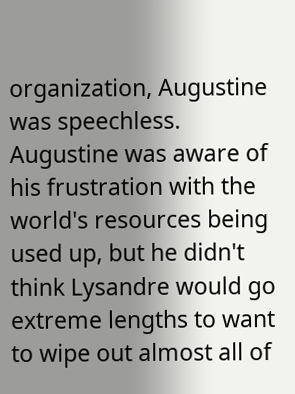organization, Augustine was speechless. Augustine was aware of his frustration with the world's resources being used up, but he didn't think Lysandre would go extreme lengths to want to wipe out almost all of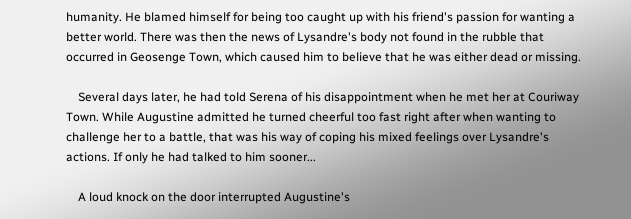humanity. He blamed himself for being too caught up with his friend's passion for wanting a better world. There was then the news of Lysandre's body not found in the rubble that occurred in Geosenge Town, which caused him to believe that he was either dead or missing.

    Several days later, he had told Serena of his disappointment when he met her at Couriway Town. While Augustine admitted he turned cheerful too fast right after when wanting to challenge her to a battle, that was his way of coping his mixed feelings over Lysandre's actions. If only he had talked to him sooner...

    A loud knock on the door interrupted Augustine's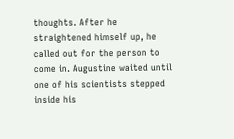thoughts. After he straightened himself up, he called out for the person to come in. Augustine waited until one of his scientists stepped inside his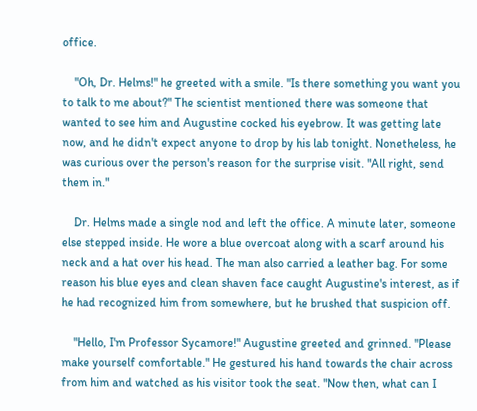office.

    "Oh, Dr. Helms!" he greeted with a smile. "Is there something you want you to talk to me about?" The scientist mentioned there was someone that wanted to see him and Augustine cocked his eyebrow. It was getting late now, and he didn't expect anyone to drop by his lab tonight. Nonetheless, he was curious over the person's reason for the surprise visit. "All right, send them in."

    Dr. Helms made a single nod and left the office. A minute later, someone else stepped inside. He wore a blue overcoat along with a scarf around his neck and a hat over his head. The man also carried a leather bag. For some reason his blue eyes and clean shaven face caught Augustine's interest, as if he had recognized him from somewhere, but he brushed that suspicion off.

    "Hello, I'm Professor Sycamore!" Augustine greeted and grinned. "Please make yourself comfortable." He gestured his hand towards the chair across from him and watched as his visitor took the seat. "Now then, what can I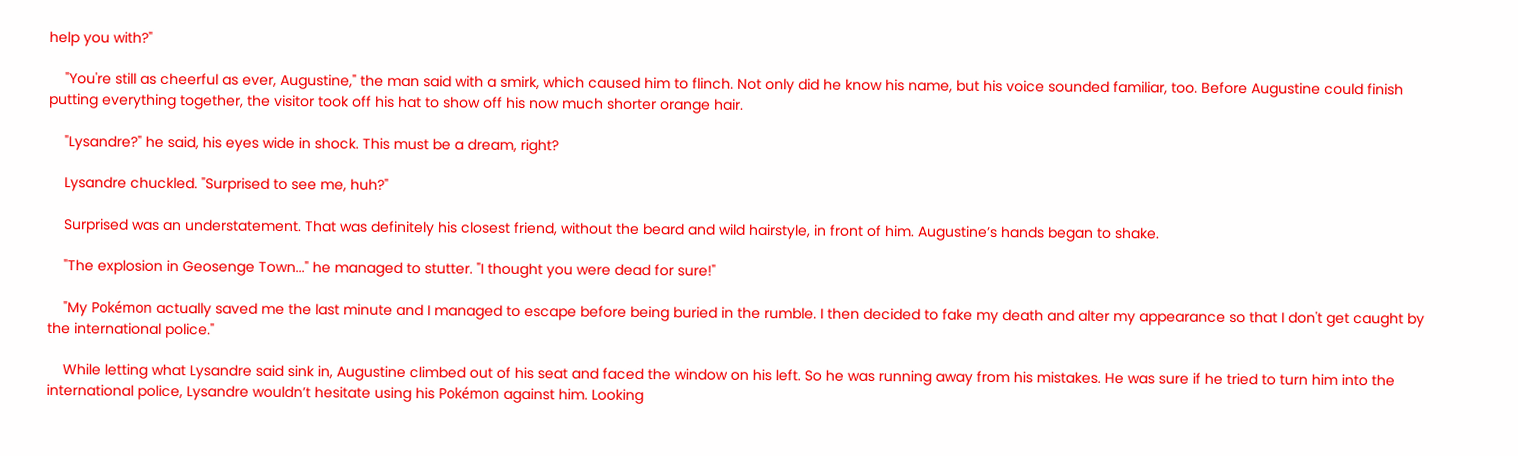help you with?"

    "You're still as cheerful as ever, Augustine," the man said with a smirk, which caused him to flinch. Not only did he know his name, but his voice sounded familiar, too. Before Augustine could finish putting everything together, the visitor took off his hat to show off his now much shorter orange hair.

    "Lysandre?" he said, his eyes wide in shock. This must be a dream, right?

    Lysandre chuckled. "Surprised to see me, huh?"

    Surprised was an understatement. That was definitely his closest friend, without the beard and wild hairstyle, in front of him. Augustine’s hands began to shake.

    "The explosion in Geosenge Town..." he managed to stutter. "I thought you were dead for sure!"

    "My Pokémon actually saved me the last minute and I managed to escape before being buried in the rumble. I then decided to fake my death and alter my appearance so that I don't get caught by the international police."

    While letting what Lysandre said sink in, Augustine climbed out of his seat and faced the window on his left. So he was running away from his mistakes. He was sure if he tried to turn him into the international police, Lysandre wouldn’t hesitate using his Pokémon against him. Looking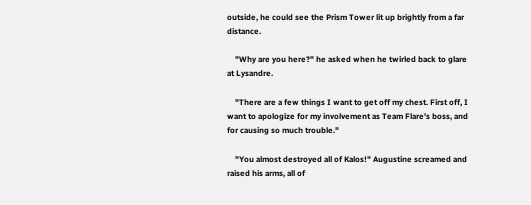outside, he could see the Prism Tower lit up brightly from a far distance.

    "Why are you here?" he asked when he twirled back to glare at Lysandre.

    "There are a few things I want to get off my chest. First off, I want to apologize for my involvement as Team Flare's boss, and for causing so much trouble."

    "You almost destroyed all of Kalos!" Augustine screamed and raised his arms, all of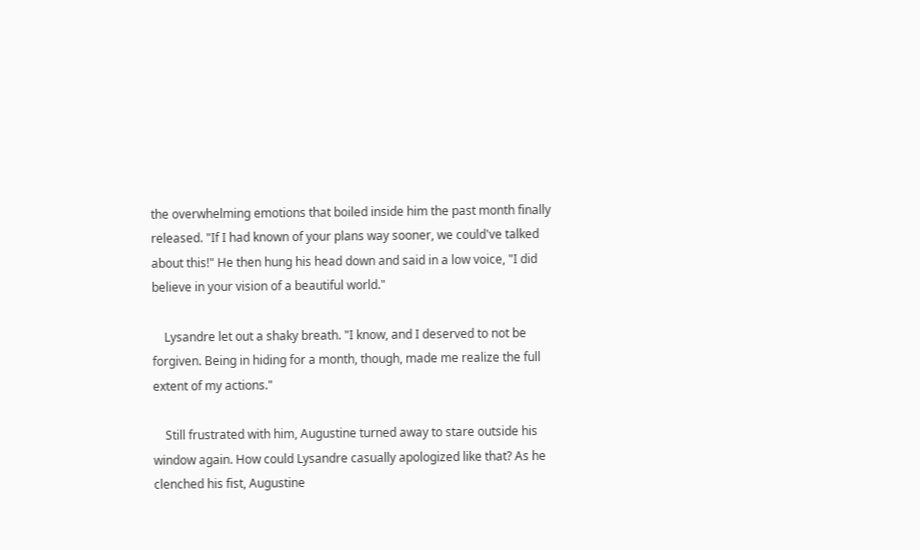the overwhelming emotions that boiled inside him the past month finally released. "If I had known of your plans way sooner, we could've talked about this!" He then hung his head down and said in a low voice, "I did believe in your vision of a beautiful world."

    Lysandre let out a shaky breath. "I know, and I deserved to not be forgiven. Being in hiding for a month, though, made me realize the full extent of my actions."

    Still frustrated with him, Augustine turned away to stare outside his window again. How could Lysandre casually apologized like that? As he clenched his fist, Augustine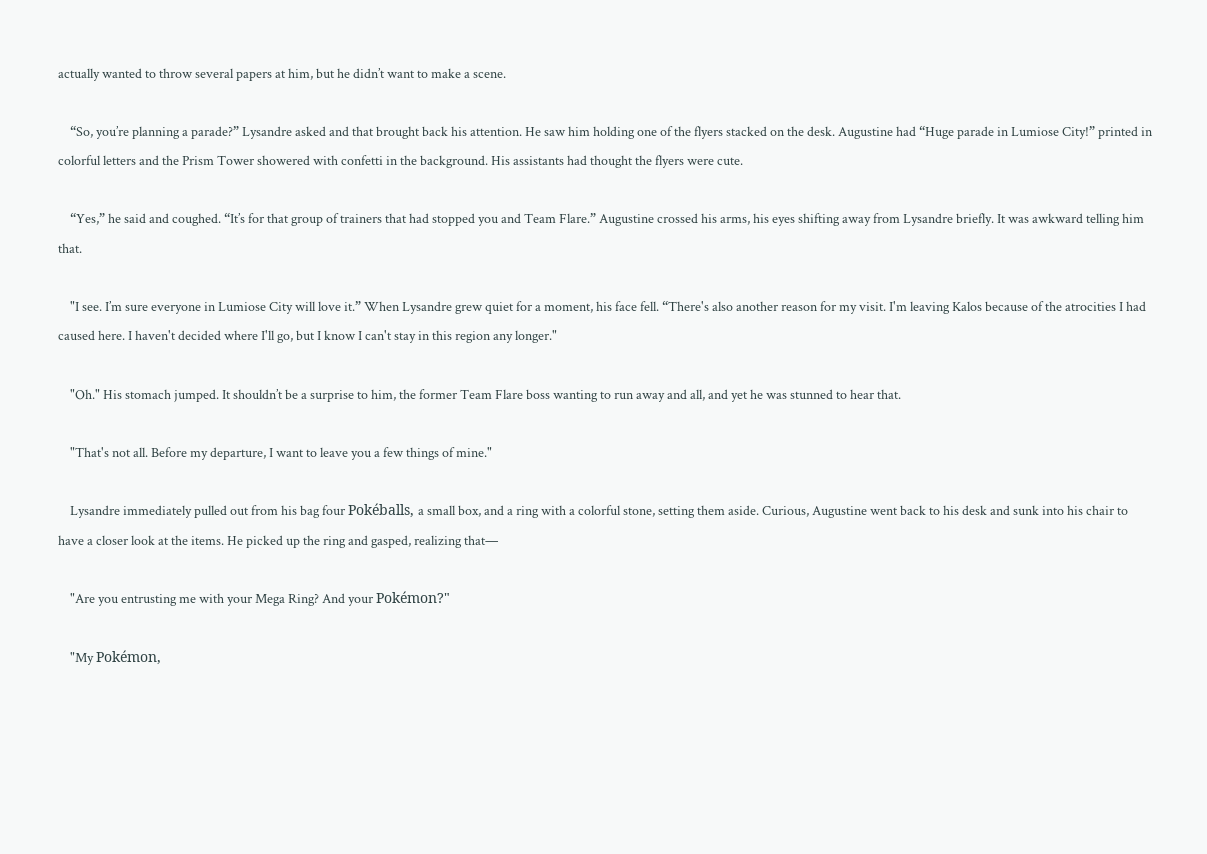actually wanted to throw several papers at him, but he didn’t want to make a scene.

    “So, you’re planning a parade?” Lysandre asked and that brought back his attention. He saw him holding one of the flyers stacked on the desk. Augustine had “Huge parade in Lumiose City!” printed in colorful letters and the Prism Tower showered with confetti in the background. His assistants had thought the flyers were cute.

    “Yes,” he said and coughed. “It’s for that group of trainers that had stopped you and Team Flare.” Augustine crossed his arms, his eyes shifting away from Lysandre briefly. It was awkward telling him that.

    "I see. I’m sure everyone in Lumiose City will love it.” When Lysandre grew quiet for a moment, his face fell. “There's also another reason for my visit. I'm leaving Kalos because of the atrocities I had caused here. I haven't decided where I'll go, but I know I can't stay in this region any longer."

    "Oh." His stomach jumped. It shouldn’t be a surprise to him, the former Team Flare boss wanting to run away and all, and yet he was stunned to hear that.

    "That's not all. Before my departure, I want to leave you a few things of mine."

    Lysandre immediately pulled out from his bag four Pokéballs, a small box, and a ring with a colorful stone, setting them aside. Curious, Augustine went back to his desk and sunk into his chair to have a closer look at the items. He picked up the ring and gasped, realizing that—

    "Are you entrusting me with your Mega Ring? And your Pokémon?"

    "My Pokémon,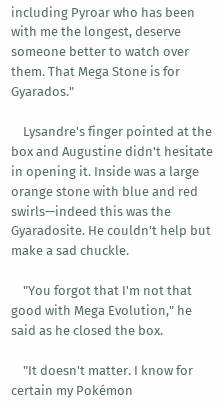including Pyroar who has been with me the longest, deserve someone better to watch over them. That Mega Stone is for Gyarados."

    Lysandre's finger pointed at the box and Augustine didn't hesitate in opening it. Inside was a large orange stone with blue and red swirls—indeed this was the Gyaradosite. He couldn't help but make a sad chuckle.

    "You forgot that I'm not that good with Mega Evolution," he said as he closed the box.

    "It doesn't matter. I know for certain my Pokémon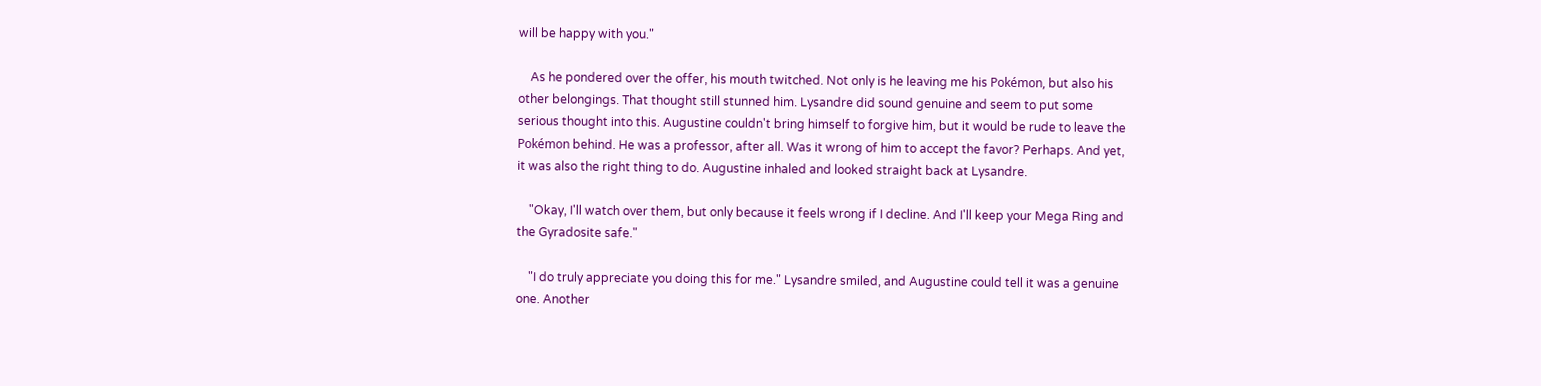will be happy with you."

    As he pondered over the offer, his mouth twitched. Not only is he leaving me his Pokémon, but also his other belongings. That thought still stunned him. Lysandre did sound genuine and seem to put some serious thought into this. Augustine couldn't bring himself to forgive him, but it would be rude to leave the Pokémon behind. He was a professor, after all. Was it wrong of him to accept the favor? Perhaps. And yet, it was also the right thing to do. Augustine inhaled and looked straight back at Lysandre.

    "Okay, I'll watch over them, but only because it feels wrong if I decline. And I'll keep your Mega Ring and the Gyradosite safe."

    "I do truly appreciate you doing this for me." Lysandre smiled, and Augustine could tell it was a genuine one. Another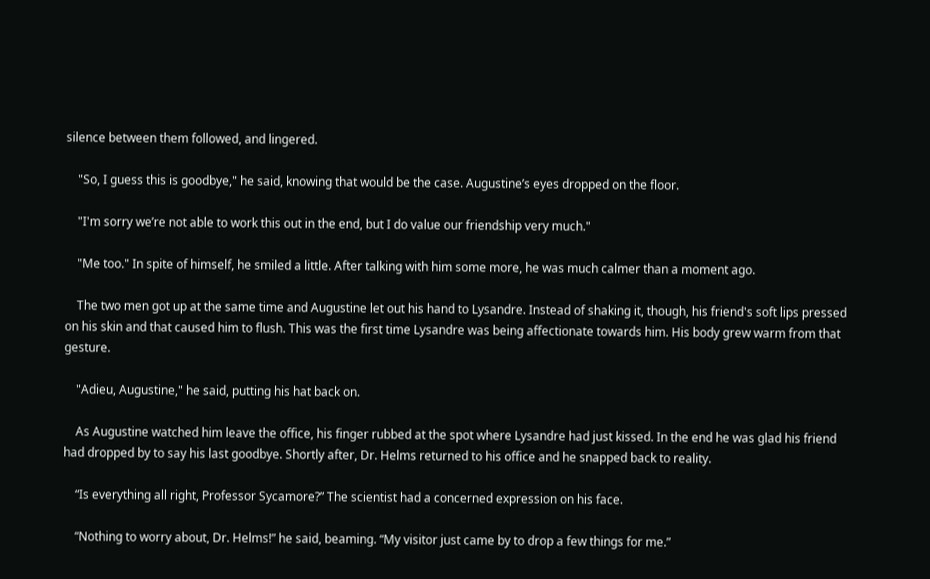silence between them followed, and lingered.

    "So, I guess this is goodbye," he said, knowing that would be the case. Augustine’s eyes dropped on the floor.

    "I'm sorry we’re not able to work this out in the end, but I do value our friendship very much."

    "Me too." In spite of himself, he smiled a little. After talking with him some more, he was much calmer than a moment ago.

    The two men got up at the same time and Augustine let out his hand to Lysandre. Instead of shaking it, though, his friend's soft lips pressed on his skin and that caused him to flush. This was the first time Lysandre was being affectionate towards him. His body grew warm from that gesture.

    "Adieu, Augustine," he said, putting his hat back on.

    As Augustine watched him leave the office, his finger rubbed at the spot where Lysandre had just kissed. In the end he was glad his friend had dropped by to say his last goodbye. Shortly after, Dr. Helms returned to his office and he snapped back to reality.

    “Is everything all right, Professor Sycamore?” The scientist had a concerned expression on his face.

    “Nothing to worry about, Dr. Helms!” he said, beaming. “My visitor just came by to drop a few things for me.”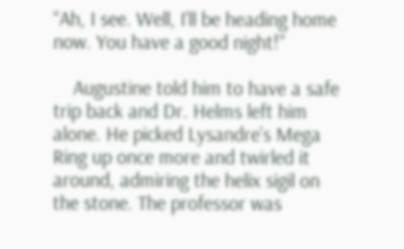“Ah, I see. Well, I’ll be heading home now. You have a good night!”

    Augustine told him to have a safe trip back and Dr. Helms left him alone. He picked Lysandre’s Mega Ring up once more and twirled it around, admiring the helix sigil on the stone. The professor was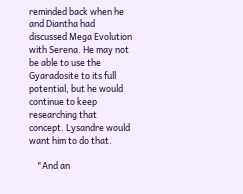reminded back when he and Diantha had discussed Mega Evolution with Serena. He may not be able to use the Gyaradosite to its full potential, but he would continue to keep researching that concept. Lysandre would want him to do that.

    "And an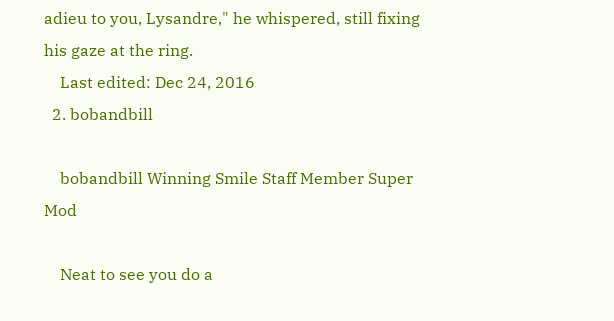adieu to you, Lysandre," he whispered, still fixing his gaze at the ring.
    Last edited: Dec 24, 2016
  2. bobandbill

    bobandbill Winning Smile Staff Member Super Mod

    Neat to see you do a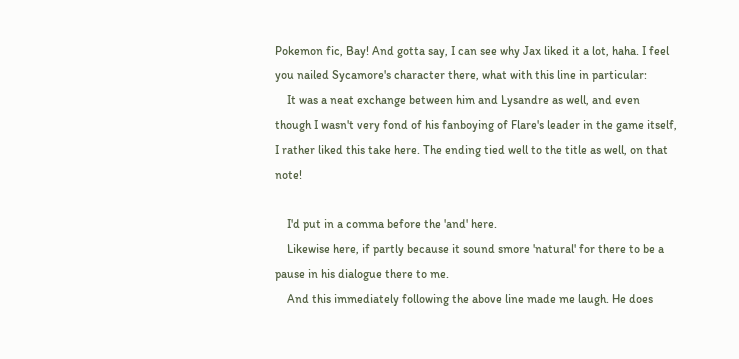Pokemon fic, Bay! And gotta say, I can see why Jax liked it a lot, haha. I feel you nailed Sycamore's character there, what with this line in particular:
    It was a neat exchange between him and Lysandre as well, and even though I wasn't very fond of his fanboying of Flare's leader in the game itself, I rather liked this take here. The ending tied well to the title as well, on that note!

    I'd put in a comma before the 'and' here.
    Likewise here, if partly because it sound smore 'natural' for there to be a pause in his dialogue there to me.
    And this immediately following the above line made me laugh. He does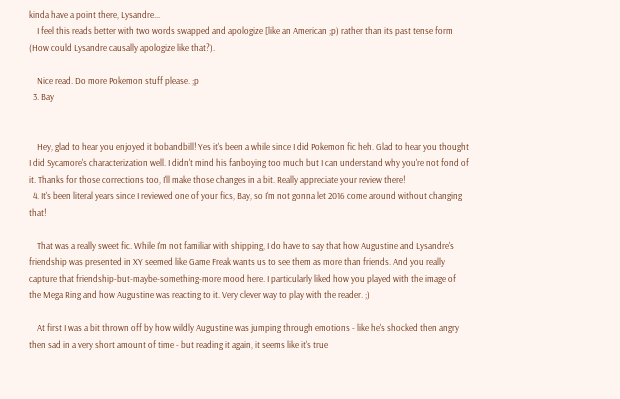kinda have a point there, Lysandre...
    I feel this reads better with two words swapped and apologize [like an American ;p) rather than its past tense form (How could Lysandre causally apologize like that?).

    Nice read. Do more Pokemon stuff please. ;p
  3. Bay


    Hey, glad to hear you enjoyed it bobandbill! Yes it's been a while since I did Pokemon fic heh. Glad to hear you thought I did Sycamore's characterization well. I didn't mind his fanboying too much but I can understand why you're not fond of it. Thanks for those corrections too, I'll make those changes in a bit. Really appreciate your review there!
  4. It's been literal years since I reviewed one of your fics, Bay, so I'm not gonna let 2016 come around without changing that!

    That was a really sweet fic. While I'm not familiar with shipping, I do have to say that how Augustine and Lysandre's friendship was presented in XY seemed like Game Freak wants us to see them as more than friends. And you really capture that friendship-but-maybe-something-more mood here. I particularly liked how you played with the image of the Mega Ring and how Augustine was reacting to it. Very clever way to play with the reader. ;)

    At first I was a bit thrown off by how wildly Augustine was jumping through emotions - like he's shocked then angry then sad in a very short amount of time - but reading it again, it seems like it's true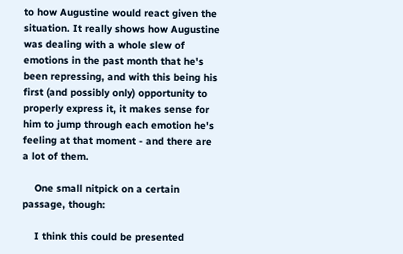to how Augustine would react given the situation. It really shows how Augustine was dealing with a whole slew of emotions in the past month that he's been repressing, and with this being his first (and possibly only) opportunity to properly express it, it makes sense for him to jump through each emotion he's feeling at that moment - and there are a lot of them.

    One small nitpick on a certain passage, though:

    I think this could be presented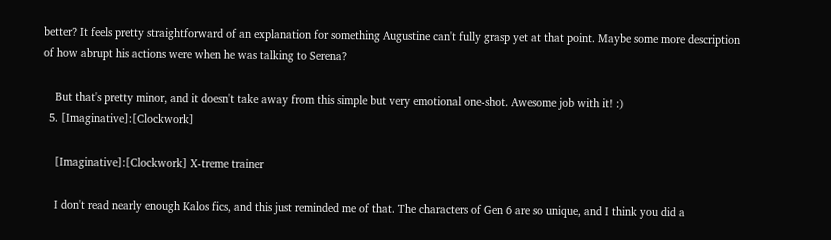better? It feels pretty straightforward of an explanation for something Augustine can't fully grasp yet at that point. Maybe some more description of how abrupt his actions were when he was talking to Serena?

    But that's pretty minor, and it doesn't take away from this simple but very emotional one-shot. Awesome job with it! :)
  5. [Imaginative]:[Clockwork]

    [Imaginative]:[Clockwork] X-treme trainer

    I don't read nearly enough Kalos fics, and this just reminded me of that. The characters of Gen 6 are so unique, and I think you did a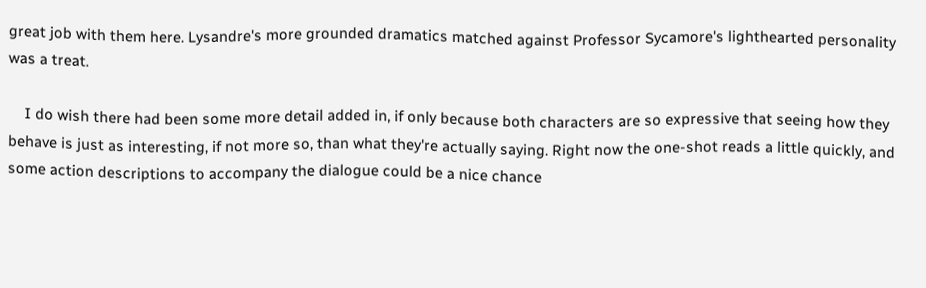great job with them here. Lysandre's more grounded dramatics matched against Professor Sycamore's lighthearted personality was a treat.

    I do wish there had been some more detail added in, if only because both characters are so expressive that seeing how they behave is just as interesting, if not more so, than what they're actually saying. Right now the one-shot reads a little quickly, and some action descriptions to accompany the dialogue could be a nice chance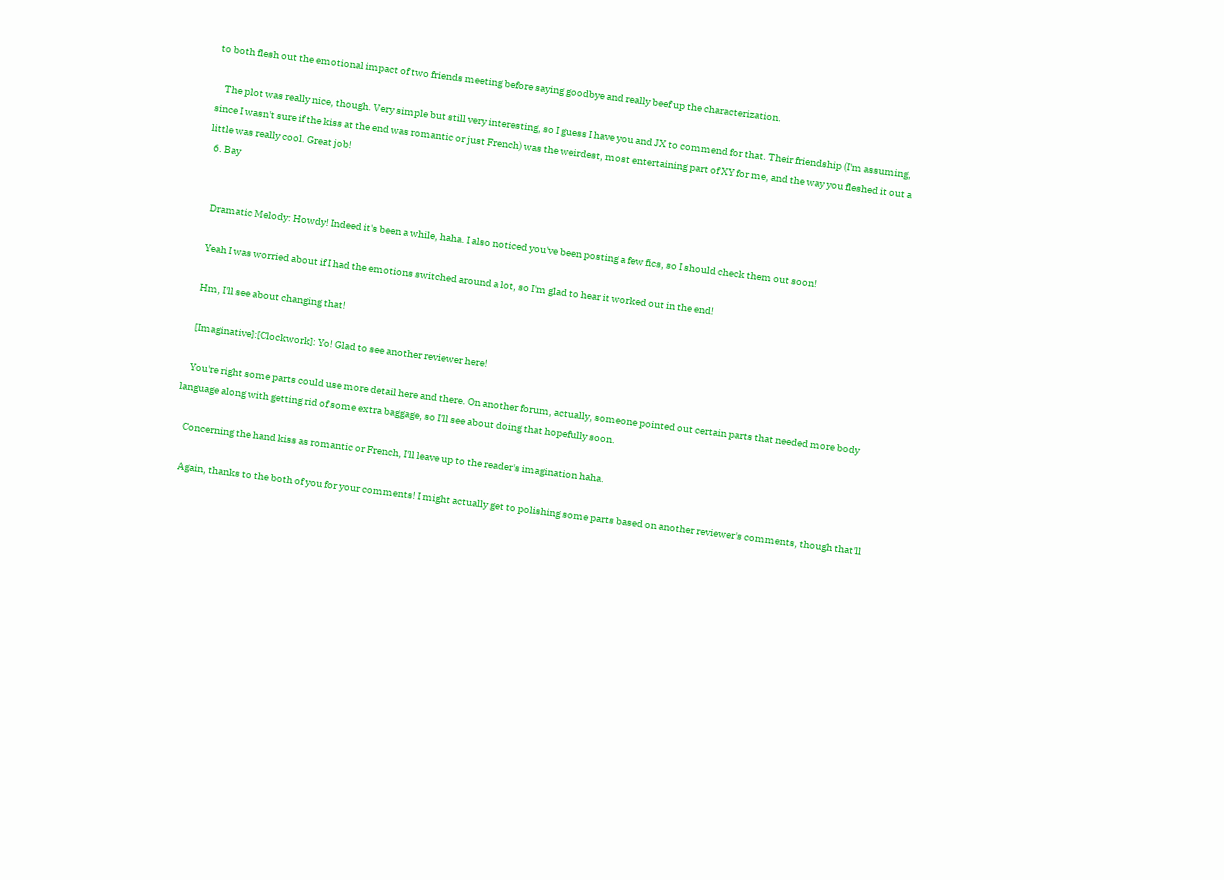to both flesh out the emotional impact of two friends meeting before saying goodbye and really beef up the characterization.

    The plot was really nice, though. Very simple but still very interesting, so I guess I have you and JX to commend for that. Their friendship (I'm assuming, since I wasn't sure if the kiss at the end was romantic or just French) was the weirdest, most entertaining part of XY for me, and the way you fleshed it out a little was really cool. Great job!
  6. Bay


    Dramatic Melody: Howdy! Indeed it's been a while, haha. I also noticed you've been posting a few fics, so I should check them out soon!

    Yeah I was worried about if I had the emotions switched around a lot, so I'm glad to hear it worked out in the end!

    Hm, I'll see about changing that!

    [Imaginative]:[Clockwork]: Yo! Glad to see another reviewer here!

    You're right some parts could use more detail here and there. On another forum, actually, someone pointed out certain parts that needed more body language along with getting rid of some extra baggage, so I'll see about doing that hopefully soon.

    Concerning the hand kiss as romantic or French, I'll leave up to the reader's imagination haha.

    Again, thanks to the both of you for your comments! I might actually get to polishing some parts based on another reviewer's comments, though that'll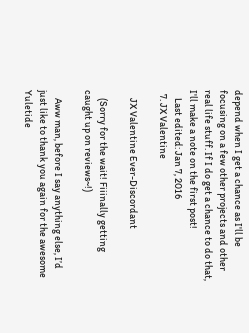depend when I get a chance as I'll be focusing on a few other projects and other real life stuff. If I do get a chance to do that, I'll make a note on the first post!
    Last edited: Jan 7, 2016
  7. JX Valentine

    JX Valentine Ever-Discordant

    (Sorry for the wait! Fiiinally getting caught up on reviews~!)

    Aww man, before I say anything else, I’d just like to thank you again for the awesome Yuletide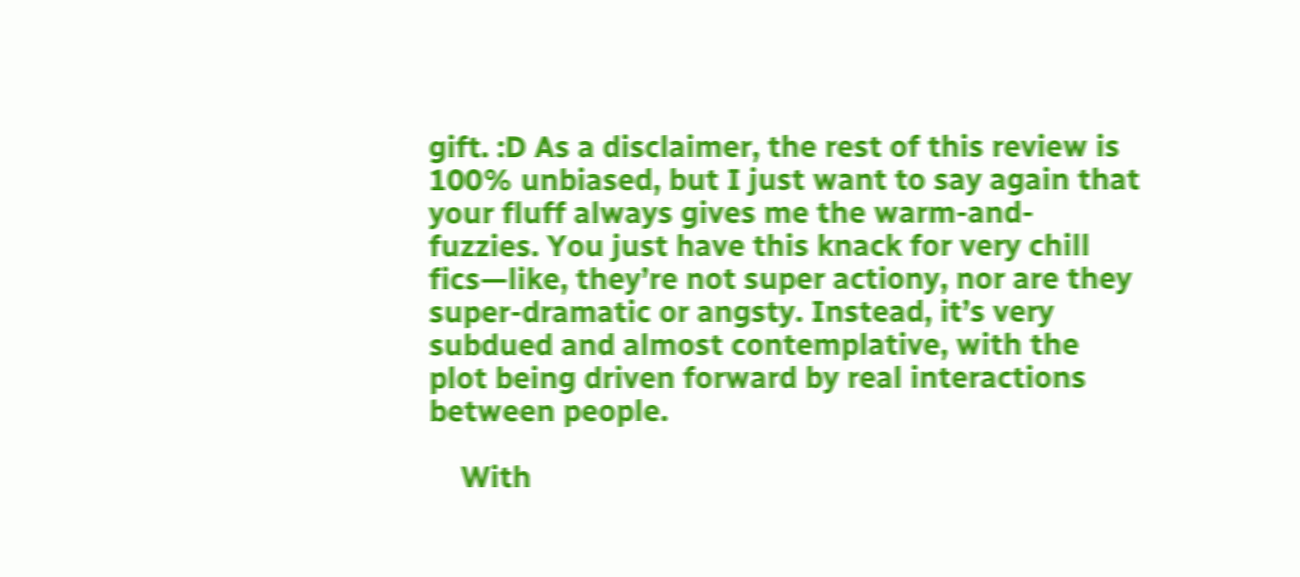gift. :D As a disclaimer, the rest of this review is 100% unbiased, but I just want to say again that your fluff always gives me the warm-and-fuzzies. You just have this knack for very chill fics—like, they’re not super actiony, nor are they super-dramatic or angsty. Instead, it’s very subdued and almost contemplative, with the plot being driven forward by real interactions between people.

    With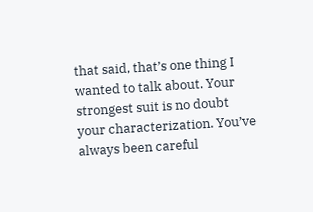that said, that’s one thing I wanted to talk about. Your strongest suit is no doubt your characterization. You’ve always been careful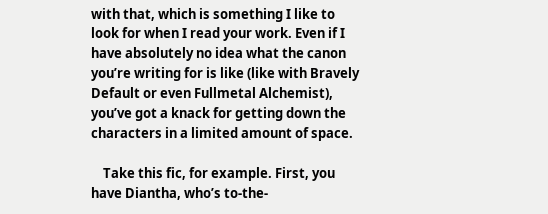with that, which is something I like to look for when I read your work. Even if I have absolutely no idea what the canon you’re writing for is like (like with Bravely Default or even Fullmetal Alchemist), you’ve got a knack for getting down the characters in a limited amount of space.

    Take this fic, for example. First, you have Diantha, who’s to-the-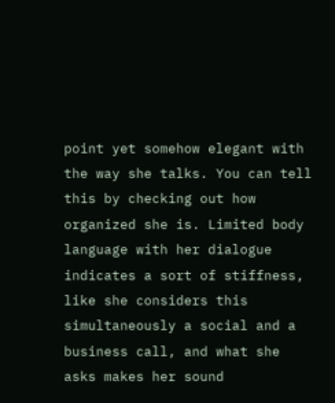point yet somehow elegant with the way she talks. You can tell this by checking out how organized she is. Limited body language with her dialogue indicates a sort of stiffness, like she considers this simultaneously a social and a business call, and what she asks makes her sound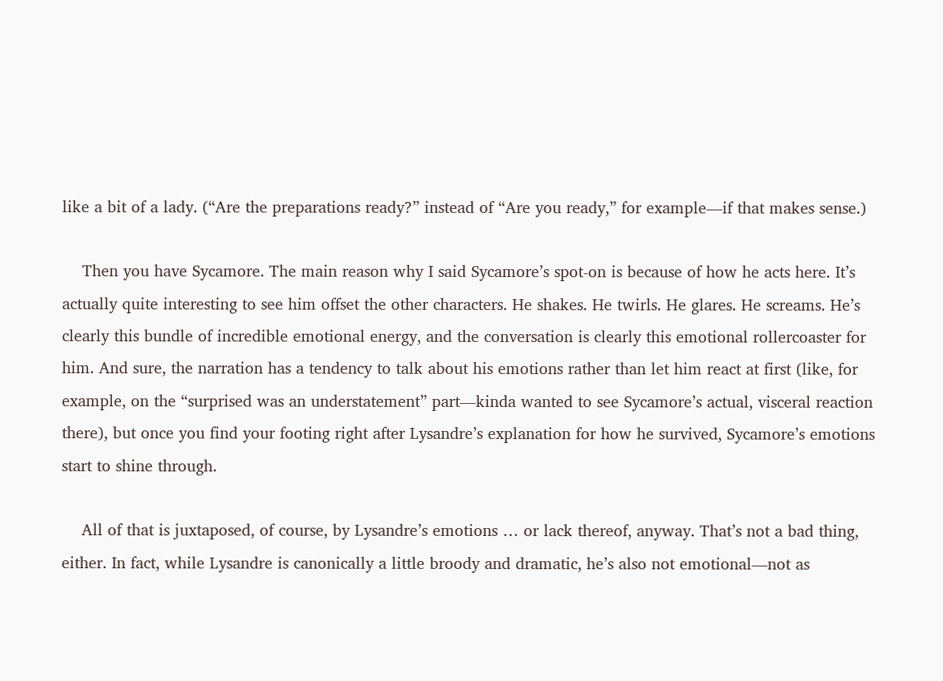like a bit of a lady. (“Are the preparations ready?” instead of “Are you ready,” for example—if that makes sense.)

    Then you have Sycamore. The main reason why I said Sycamore’s spot-on is because of how he acts here. It’s actually quite interesting to see him offset the other characters. He shakes. He twirls. He glares. He screams. He’s clearly this bundle of incredible emotional energy, and the conversation is clearly this emotional rollercoaster for him. And sure, the narration has a tendency to talk about his emotions rather than let him react at first (like, for example, on the “surprised was an understatement” part—kinda wanted to see Sycamore’s actual, visceral reaction there), but once you find your footing right after Lysandre’s explanation for how he survived, Sycamore’s emotions start to shine through.

    All of that is juxtaposed, of course, by Lysandre’s emotions … or lack thereof, anyway. That’s not a bad thing, either. In fact, while Lysandre is canonically a little broody and dramatic, he’s also not emotional—not as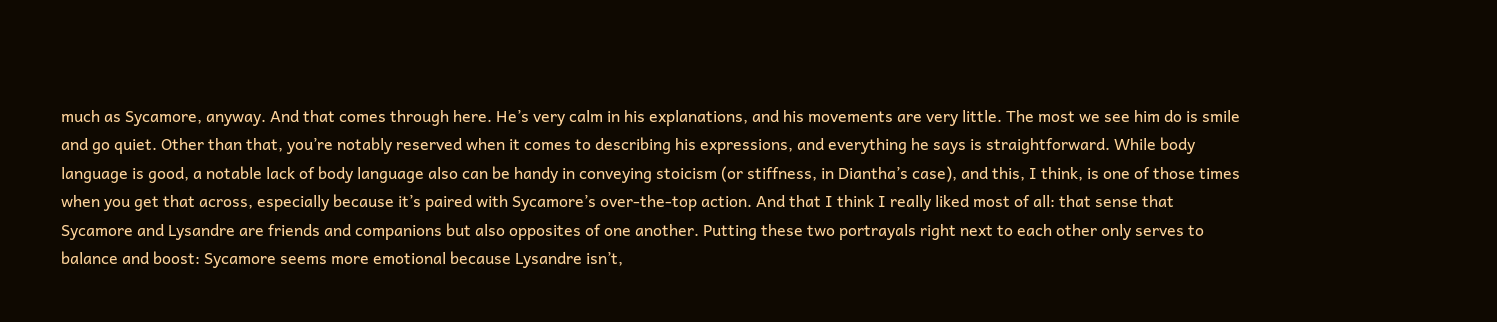much as Sycamore, anyway. And that comes through here. He’s very calm in his explanations, and his movements are very little. The most we see him do is smile and go quiet. Other than that, you’re notably reserved when it comes to describing his expressions, and everything he says is straightforward. While body language is good, a notable lack of body language also can be handy in conveying stoicism (or stiffness, in Diantha’s case), and this, I think, is one of those times when you get that across, especially because it’s paired with Sycamore’s over-the-top action. And that I think I really liked most of all: that sense that Sycamore and Lysandre are friends and companions but also opposites of one another. Putting these two portrayals right next to each other only serves to balance and boost: Sycamore seems more emotional because Lysandre isn’t,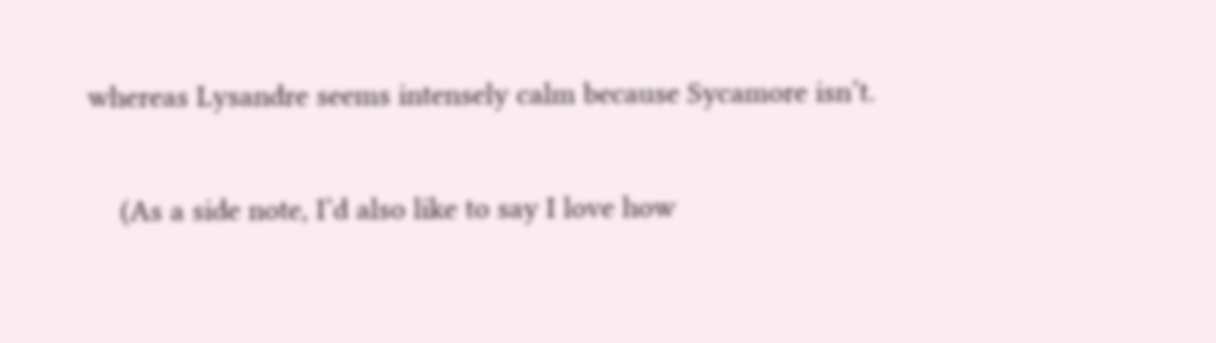whereas Lysandre seems intensely calm because Sycamore isn’t.

    (As a side note, I’d also like to say I love how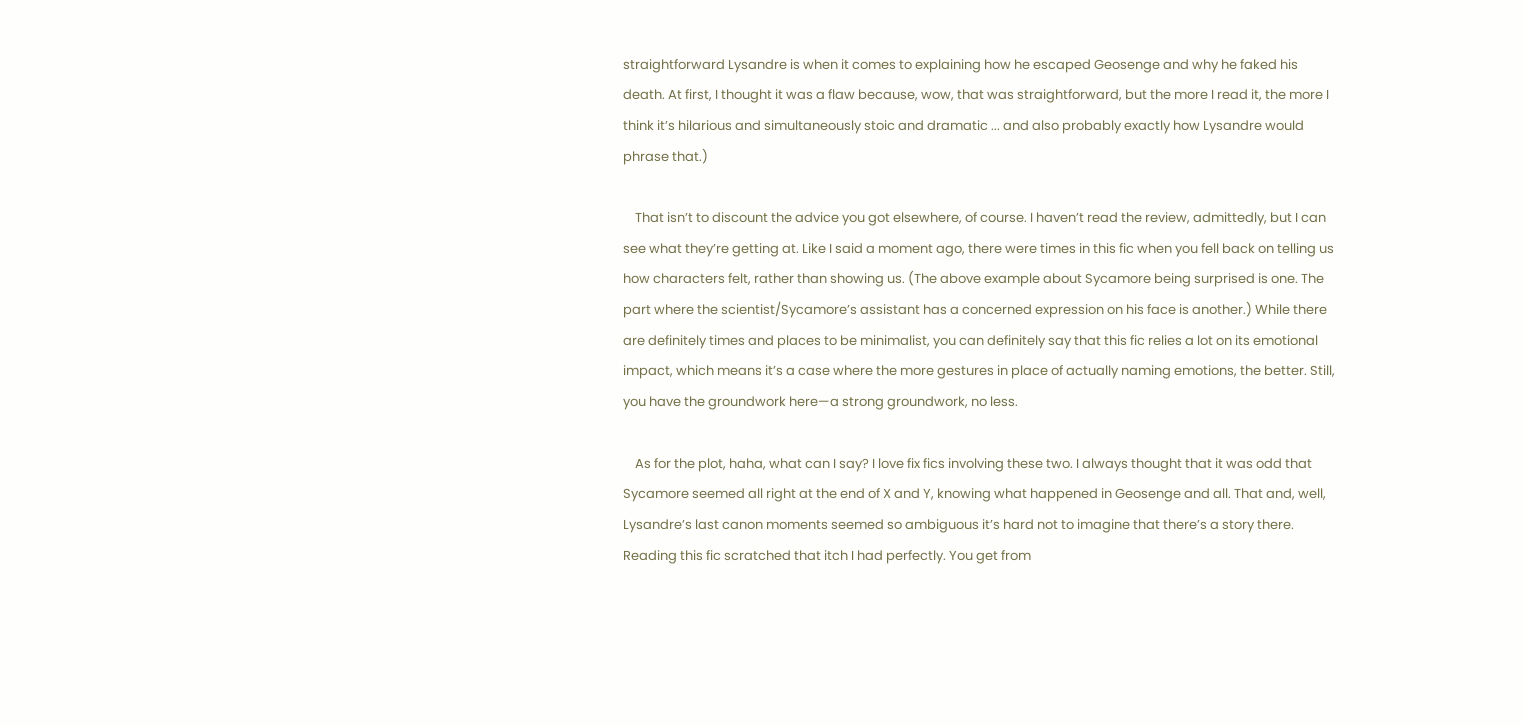straightforward Lysandre is when it comes to explaining how he escaped Geosenge and why he faked his death. At first, I thought it was a flaw because, wow, that was straightforward, but the more I read it, the more I think it’s hilarious and simultaneously stoic and dramatic ... and also probably exactly how Lysandre would phrase that.)

    That isn’t to discount the advice you got elsewhere, of course. I haven’t read the review, admittedly, but I can see what they’re getting at. Like I said a moment ago, there were times in this fic when you fell back on telling us how characters felt, rather than showing us. (The above example about Sycamore being surprised is one. The part where the scientist/Sycamore’s assistant has a concerned expression on his face is another.) While there are definitely times and places to be minimalist, you can definitely say that this fic relies a lot on its emotional impact, which means it’s a case where the more gestures in place of actually naming emotions, the better. Still, you have the groundwork here—a strong groundwork, no less.

    As for the plot, haha, what can I say? I love fix fics involving these two. I always thought that it was odd that Sycamore seemed all right at the end of X and Y, knowing what happened in Geosenge and all. That and, well, Lysandre’s last canon moments seemed so ambiguous it’s hard not to imagine that there’s a story there. Reading this fic scratched that itch I had perfectly. You get from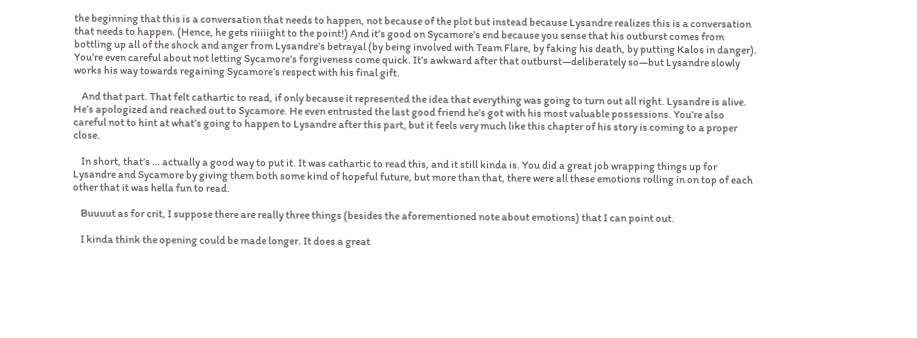the beginning that this is a conversation that needs to happen, not because of the plot but instead because Lysandre realizes this is a conversation that needs to happen. (Hence, he gets riiiiight to the point!) And it’s good on Sycamore’s end because you sense that his outburst comes from bottling up all of the shock and anger from Lysandre’s betrayal (by being involved with Team Flare, by faking his death, by putting Kalos in danger). You’re even careful about not letting Sycamore’s forgiveness come quick. It’s awkward after that outburst—deliberately so—but Lysandre slowly works his way towards regaining Sycamore’s respect with his final gift.

    And that part. That felt cathartic to read, if only because it represented the idea that everything was going to turn out all right. Lysandre is alive. He’s apologized and reached out to Sycamore. He even entrusted the last good friend he’s got with his most valuable possessions. You’re also careful not to hint at what’s going to happen to Lysandre after this part, but it feels very much like this chapter of his story is coming to a proper close.

    In short, that’s … actually a good way to put it. It was cathartic to read this, and it still kinda is. You did a great job wrapping things up for Lysandre and Sycamore by giving them both some kind of hopeful future, but more than that, there were all these emotions rolling in on top of each other that it was hella fun to read.

    Buuuut as for crit, I suppose there are really three things (besides the aforementioned note about emotions) that I can point out.

    I kinda think the opening could be made longer. It does a great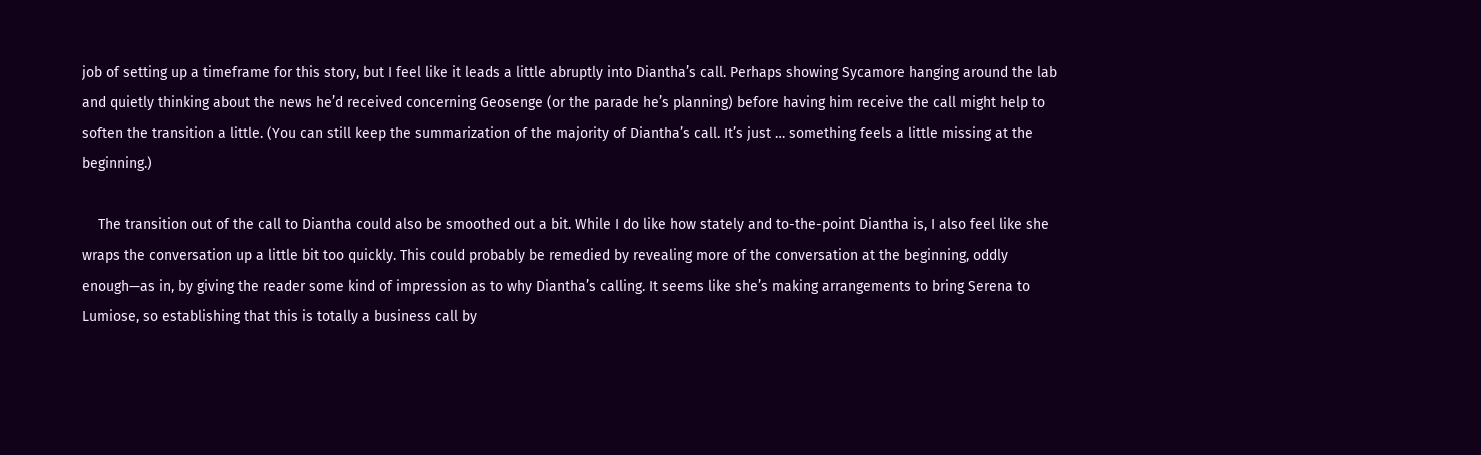job of setting up a timeframe for this story, but I feel like it leads a little abruptly into Diantha’s call. Perhaps showing Sycamore hanging around the lab and quietly thinking about the news he’d received concerning Geosenge (or the parade he’s planning) before having him receive the call might help to soften the transition a little. (You can still keep the summarization of the majority of Diantha’s call. It’s just … something feels a little missing at the beginning.)

    The transition out of the call to Diantha could also be smoothed out a bit. While I do like how stately and to-the-point Diantha is, I also feel like she wraps the conversation up a little bit too quickly. This could probably be remedied by revealing more of the conversation at the beginning, oddly enough—as in, by giving the reader some kind of impression as to why Diantha’s calling. It seems like she’s making arrangements to bring Serena to Lumiose, so establishing that this is totally a business call by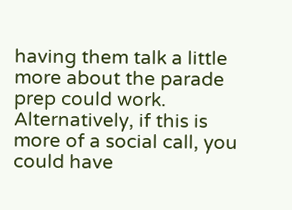having them talk a little more about the parade prep could work. Alternatively, if this is more of a social call, you could have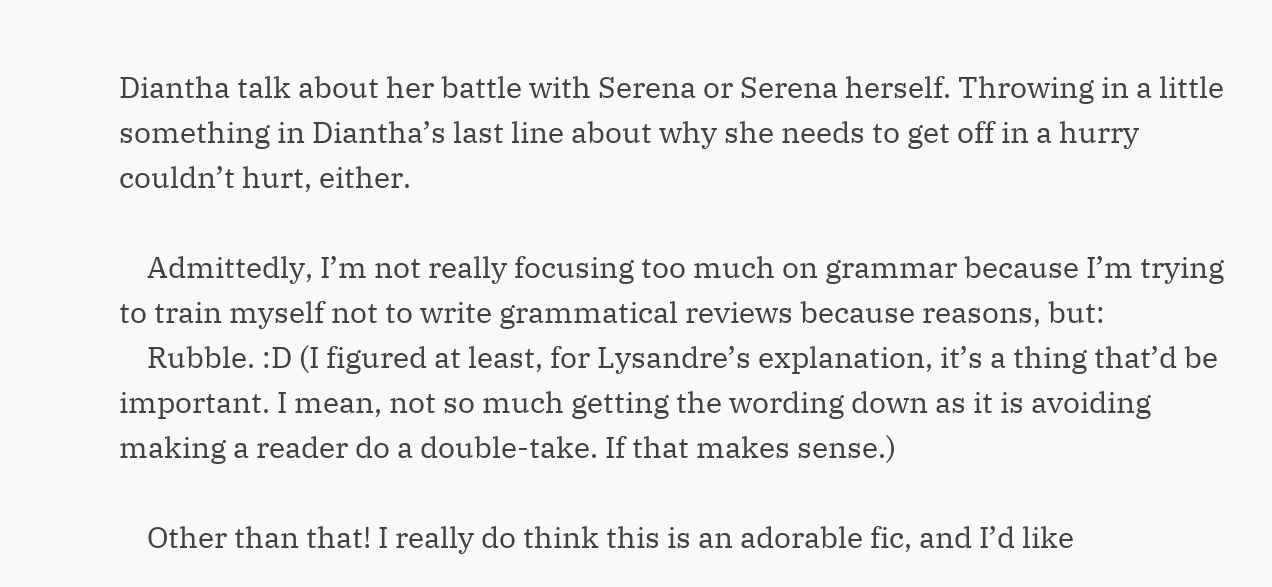Diantha talk about her battle with Serena or Serena herself. Throwing in a little something in Diantha’s last line about why she needs to get off in a hurry couldn’t hurt, either.

    Admittedly, I’m not really focusing too much on grammar because I’m trying to train myself not to write grammatical reviews because reasons, but:
    Rubble. :D (I figured at least, for Lysandre’s explanation, it’s a thing that’d be important. I mean, not so much getting the wording down as it is avoiding making a reader do a double-take. If that makes sense.)

    Other than that! I really do think this is an adorable fic, and I’d like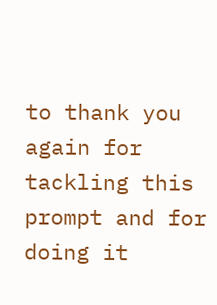to thank you again for tackling this prompt and for doing it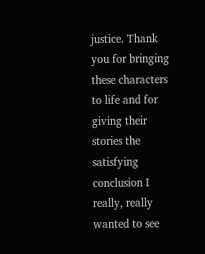justice. Thank you for bringing these characters to life and for giving their stories the satisfying conclusion I really, really wanted to see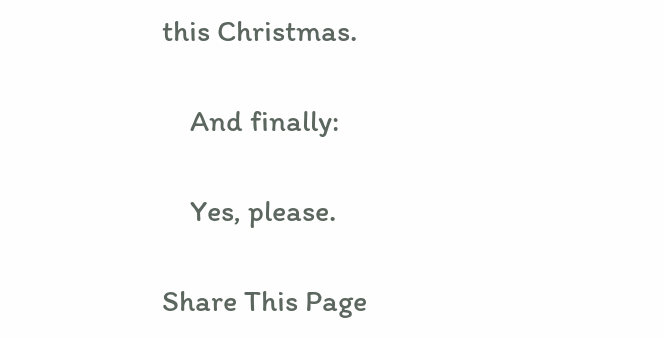this Christmas.

    And finally:

    Yes, please.

Share This Page